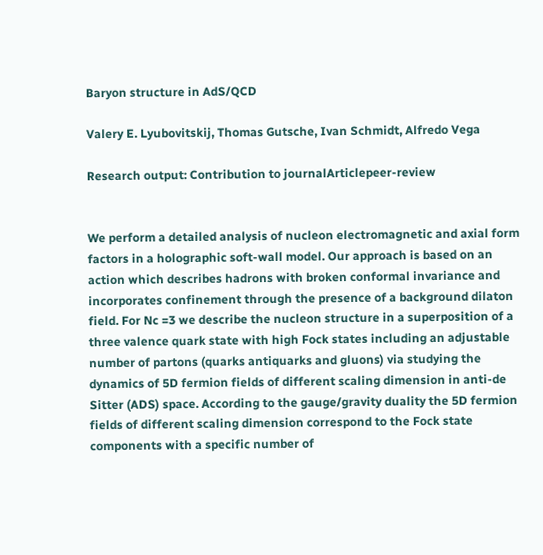Baryon structure in AdS/QCD

Valery E. Lyubovitskij, Thomas Gutsche, Ivan Schmidt, Alfredo Vega

Research output: Contribution to journalArticlepeer-review


We perform a detailed analysis of nucleon electromagnetic and axial form factors in a holographic soft-wall model. Our approach is based on an action which describes hadrons with broken conformal invariance and incorporates confinement through the presence of a background dilaton field. For Nc =3 we describe the nucleon structure in a superposition of a three valence quark state with high Fock states including an adjustable number of partons (quarks antiquarks and gluons) via studying the dynamics of 5D fermion fields of different scaling dimension in anti-de Sitter (ADS) space. According to the gauge/gravity duality the 5D fermion fields of different scaling dimension correspond to the Fock state components with a specific number of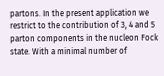partons. In the present application we restrict to the contribution of 3, 4 and 5 parton components in the nucleon Fock state. With a minimal number of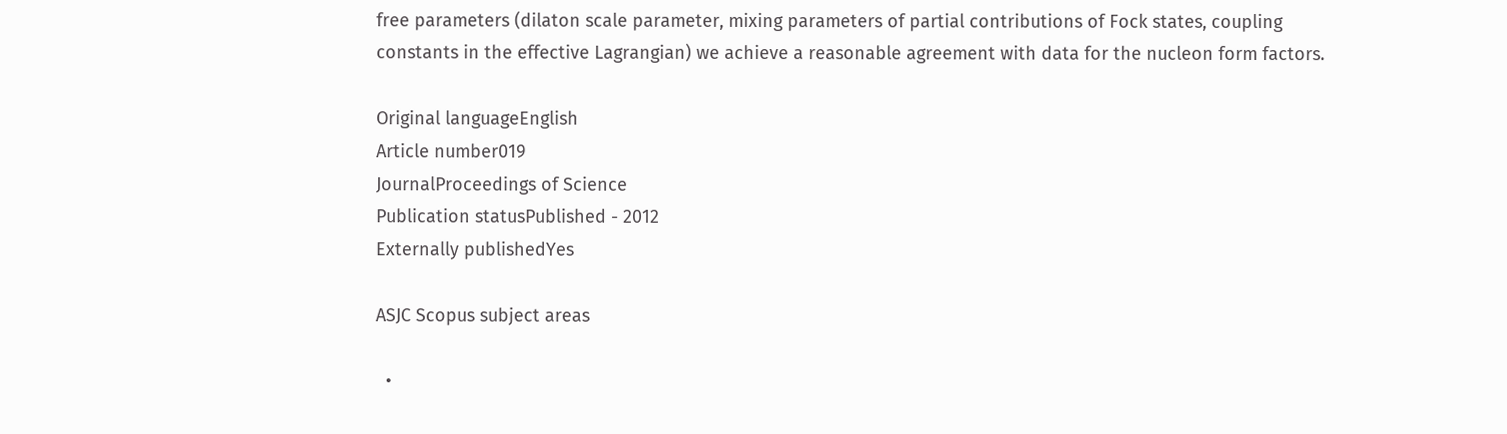free parameters (dilaton scale parameter, mixing parameters of partial contributions of Fock states, coupling constants in the effective Lagrangian) we achieve a reasonable agreement with data for the nucleon form factors.

Original languageEnglish
Article number019
JournalProceedings of Science
Publication statusPublished - 2012
Externally publishedYes

ASJC Scopus subject areas

  •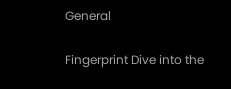General

Fingerprint Dive into the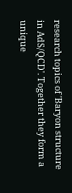research topics of 'Baryon structure in AdS/QCD'. Together they form a unique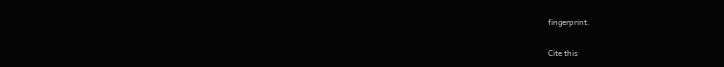fingerprint.

Cite this